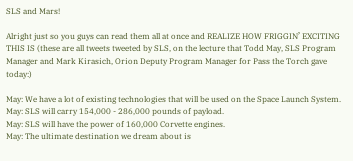SLS and Mars!

Alright just so you guys can read them all at once and REALIZE HOW FRIGGIN’ EXCITING THIS IS (these are all tweets tweeted by SLS, on the lecture that Todd May, SLS Program Manager and Mark Kirasich, Orion Deputy Program Manager for Pass the Torch gave today:)

May: We have a lot of existing technologies that will be used on the Space Launch System.
May: SLS will carry 154,000 - 286,000 pounds of payload.
May: SLS will have the power of 160,000 Corvette engines.
May: The ultimate destination we dream about is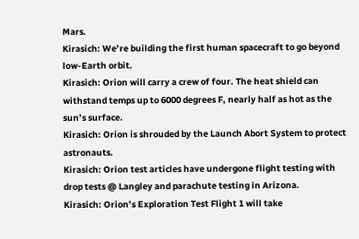Mars.
Kirasich: We’re building the first human spacecraft to go beyond low-Earth orbit.
Kirasich: Orion will carry a crew of four. The heat shield can withstand temps up to 6000 degrees F, nearly half as hot as the sun’s surface.
Kirasich: Orion is shrouded by the Launch Abort System to protect astronauts.
Kirasich: Orion test articles have undergone flight testing with drop tests @ Langley and parachute testing in Arizona.
Kirasich: Orion’s Exploration Test Flight 1 will take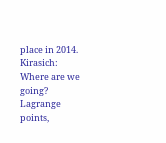place in 2014.
Kirasich: Where are we going? Lagrange points,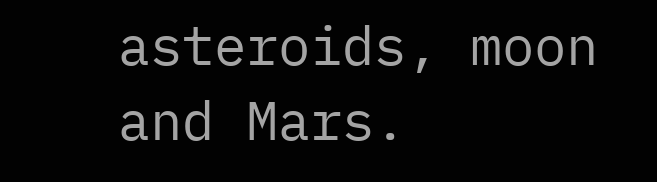asteroids, moon and Mars.